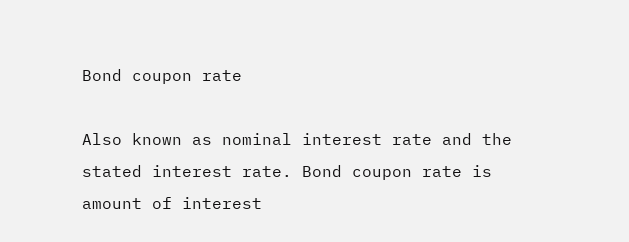Bond coupon rate

Also known as nominal interest rate and the stated interest rate. Bond coupon rate is amount of interest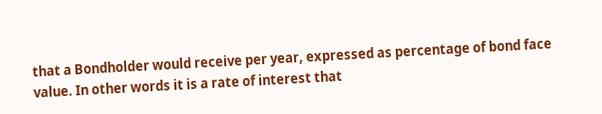that a Bondholder would receive per year, expressed as percentage of bond face value. In other words it is a rate of interest that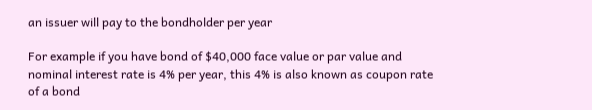an issuer will pay to the bondholder per year

For example if you have bond of $40,000 face value or par value and nominal interest rate is 4% per year, this 4% is also known as coupon rate of a bond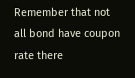Remember that not all bond have coupon rate there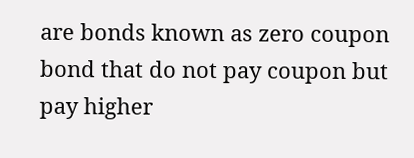are bonds known as zero coupon bond that do not pay coupon but pay higher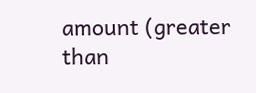amount (greater than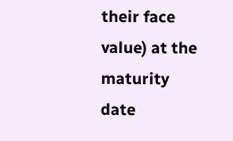their face value) at the maturity date